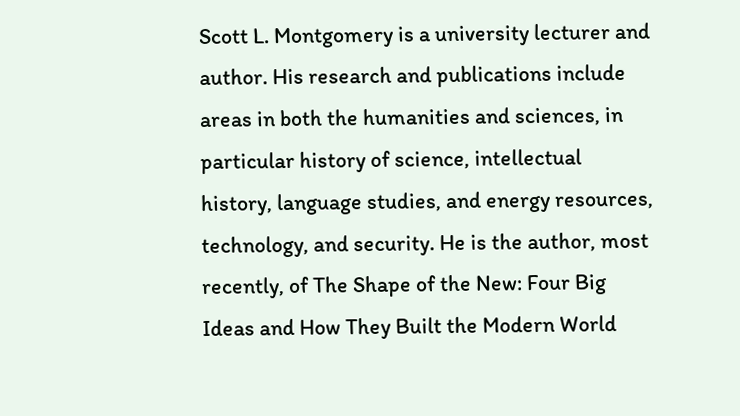Scott L. Montgomery is a university lecturer and author. His research and publications include areas in both the humanities and sciences, in particular history of science, intellectual history, language studies, and energy resources, technology, and security. He is the author, most recently, of The Shape of the New: Four Big Ideas and How They Built the Modern World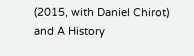(2015, with Daniel Chirot) and A History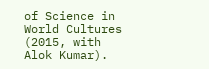of Science in World Cultures (2015, with Alok Kumar).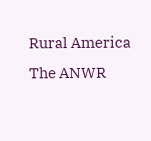Rural America
The ANWR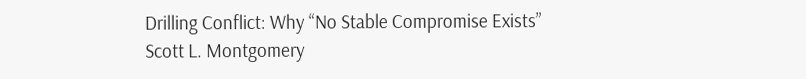Drilling Conflict: Why “No Stable Compromise Exists”
Scott L. Montgomery